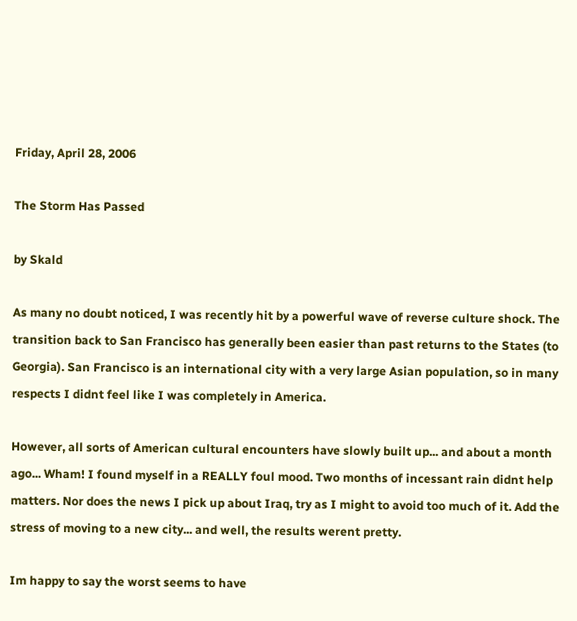Friday, April 28, 2006

The Storm Has Passed

by Skald

As many no doubt noticed, I was recently hit by a powerful wave of reverse culture shock. The transition back to San Francisco has generally been easier than past returns to the States (to Georgia). San Francisco is an international city with a very large Asian population, so in many respects I didnt feel like I was completely in America.

However, all sorts of American cultural encounters have slowly built up... and about a month ago... Wham! I found myself in a REALLY foul mood. Two months of incessant rain didnt help matters. Nor does the news I pick up about Iraq, try as I might to avoid too much of it. Add the stress of moving to a new city... and well, the results werent pretty.

Im happy to say the worst seems to have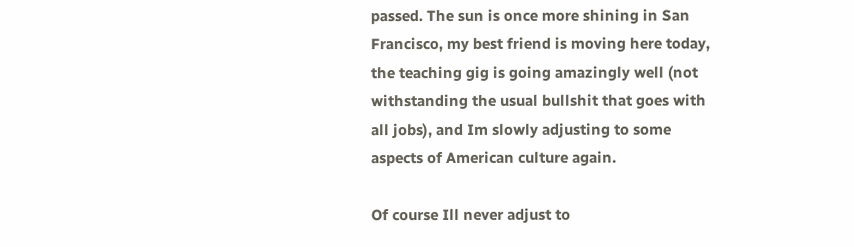passed. The sun is once more shining in San Francisco, my best friend is moving here today, the teaching gig is going amazingly well (not withstanding the usual bullshit that goes with all jobs), and Im slowly adjusting to some aspects of American culture again.

Of course Ill never adjust to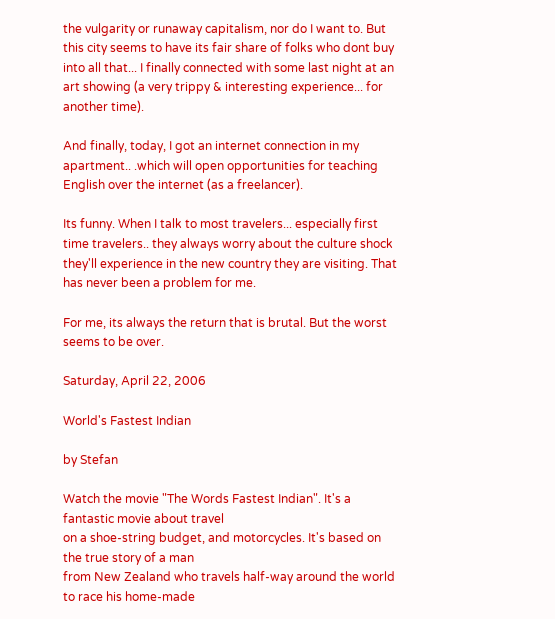the vulgarity or runaway capitalism, nor do I want to. But this city seems to have its fair share of folks who dont buy into all that... I finally connected with some last night at an art showing (a very trippy & interesting experience... for another time).

And finally, today, I got an internet connection in my apartment.. .which will open opportunities for teaching English over the internet (as a freelancer).

Its funny. When I talk to most travelers... especially first time travelers.. they always worry about the culture shock they'll experience in the new country they are visiting. That has never been a problem for me.

For me, its always the return that is brutal. But the worst seems to be over.

Saturday, April 22, 2006

World's Fastest Indian

by Stefan

Watch the movie "The Words Fastest Indian". It's a fantastic movie about travel
on a shoe-string budget, and motorcycles. It's based on the true story of a man
from New Zealand who travels half-way around the world to race his home-made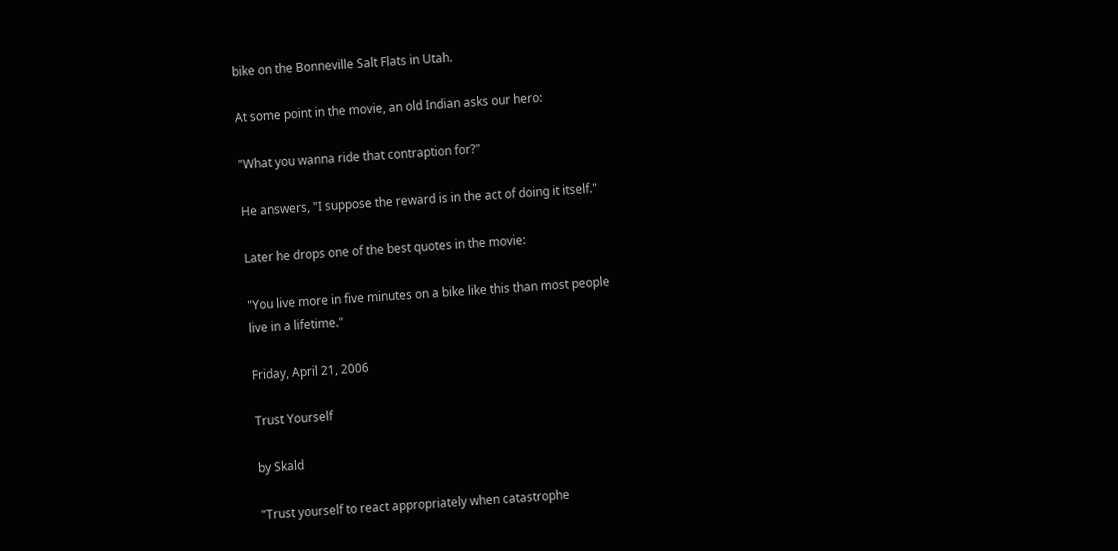bike on the Bonneville Salt Flats in Utah.

At some point in the movie, an old Indian asks our hero:

"What you wanna ride that contraption for?"

He answers, "I suppose the reward is in the act of doing it itself."

Later he drops one of the best quotes in the movie:

"You live more in five minutes on a bike like this than most people
live in a lifetime."

Friday, April 21, 2006

Trust Yourself

by Skald

"Trust yourself to react appropriately when catastrophe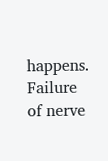happens. Failure of nerve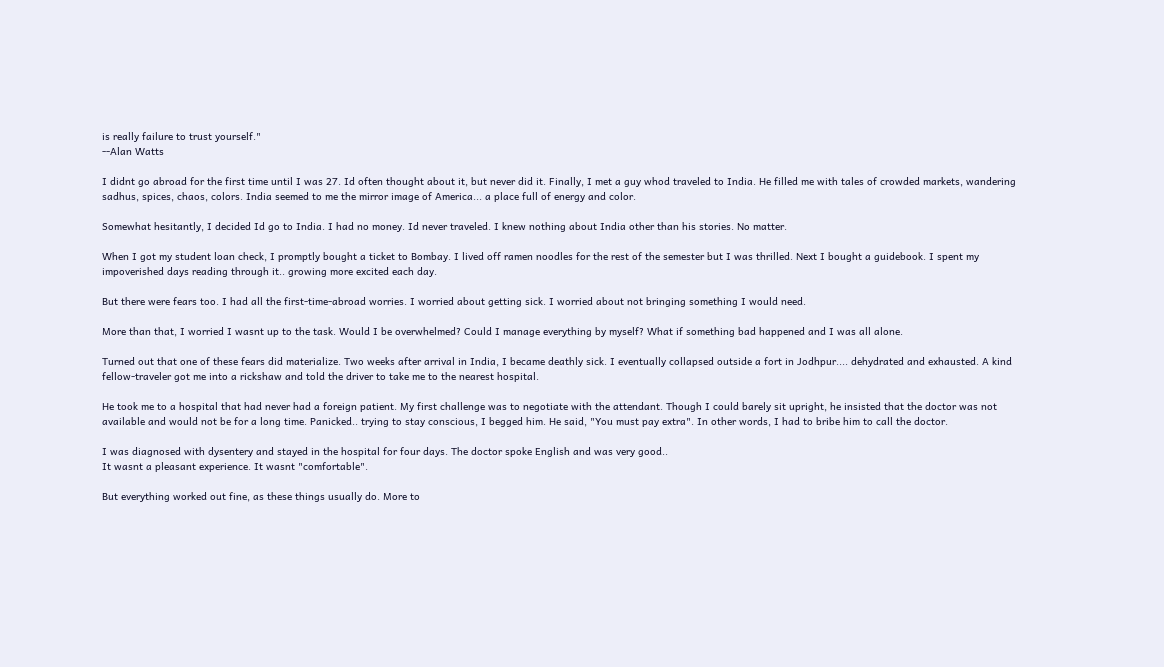is really failure to trust yourself."
--Alan Watts

I didnt go abroad for the first time until I was 27. Id often thought about it, but never did it. Finally, I met a guy whod traveled to India. He filled me with tales of crowded markets, wandering sadhus, spices, chaos, colors. India seemed to me the mirror image of America... a place full of energy and color.

Somewhat hesitantly, I decided Id go to India. I had no money. Id never traveled. I knew nothing about India other than his stories. No matter.

When I got my student loan check, I promptly bought a ticket to Bombay. I lived off ramen noodles for the rest of the semester but I was thrilled. Next I bought a guidebook. I spent my impoverished days reading through it.. growing more excited each day.

But there were fears too. I had all the first-time-abroad worries. I worried about getting sick. I worried about not bringing something I would need.

More than that, I worried I wasnt up to the task. Would I be overwhelmed? Could I manage everything by myself? What if something bad happened and I was all alone.

Turned out that one of these fears did materialize. Two weeks after arrival in India, I became deathly sick. I eventually collapsed outside a fort in Jodhpur.... dehydrated and exhausted. A kind fellow-traveler got me into a rickshaw and told the driver to take me to the nearest hospital.

He took me to a hospital that had never had a foreign patient. My first challenge was to negotiate with the attendant. Though I could barely sit upright, he insisted that the doctor was not available and would not be for a long time. Panicked.. trying to stay conscious, I begged him. He said, "You must pay extra". In other words, I had to bribe him to call the doctor.

I was diagnosed with dysentery and stayed in the hospital for four days. The doctor spoke English and was very good..
It wasnt a pleasant experience. It wasnt "comfortable".

But everything worked out fine, as these things usually do. More to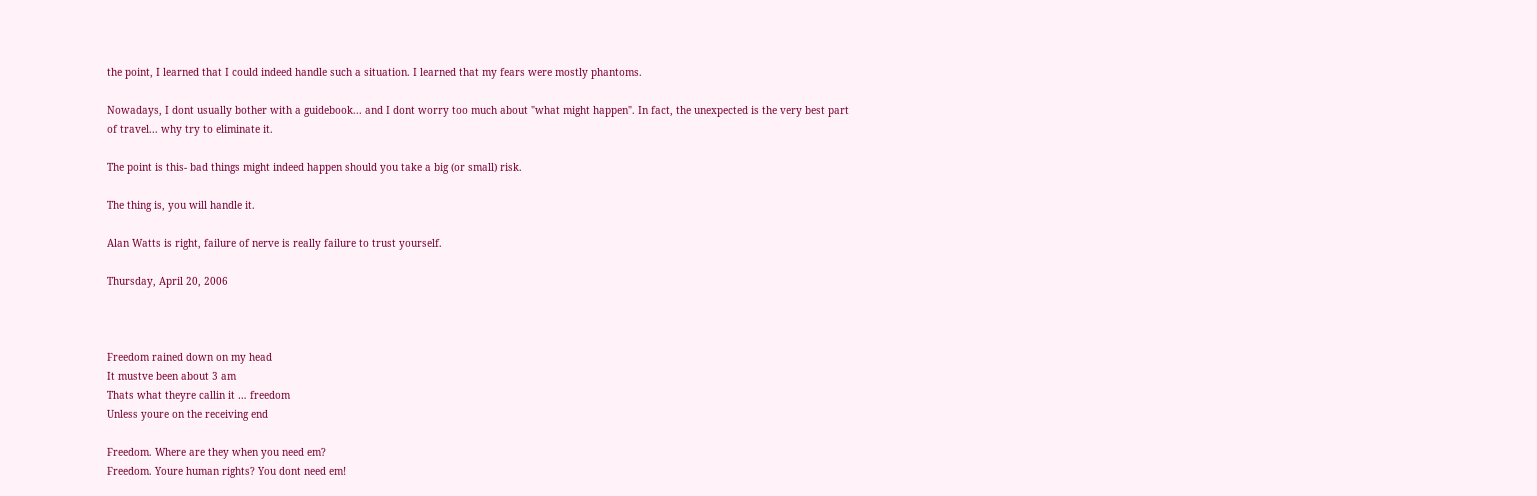the point, I learned that I could indeed handle such a situation. I learned that my fears were mostly phantoms.

Nowadays, I dont usually bother with a guidebook... and I dont worry too much about "what might happen". In fact, the unexpected is the very best part of travel... why try to eliminate it.

The point is this- bad things might indeed happen should you take a big (or small) risk.

The thing is, you will handle it.

Alan Watts is right, failure of nerve is really failure to trust yourself.

Thursday, April 20, 2006



Freedom rained down on my head
It mustve been about 3 am
Thats what theyre callin it … freedom
Unless youre on the receiving end

Freedom. Where are they when you need em?
Freedom. Youre human rights? You dont need em!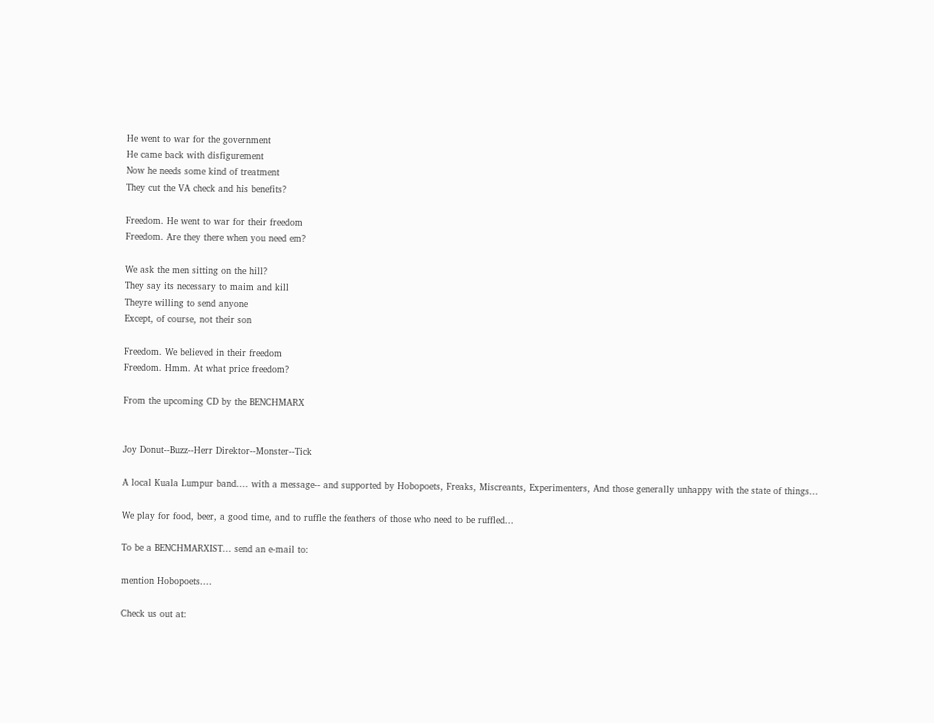He went to war for the government
He came back with disfigurement
Now he needs some kind of treatment
They cut the VA check and his benefits?

Freedom. He went to war for their freedom
Freedom. Are they there when you need em?

We ask the men sitting on the hill?
They say its necessary to maim and kill
Theyre willing to send anyone
Except, of course, not their son

Freedom. We believed in their freedom
Freedom. Hmm. At what price freedom?

From the upcoming CD by the BENCHMARX


Joy Donut--Buzz--Herr Direktor--Monster--Tick

A local Kuala Lumpur band.... with a message-- and supported by Hobopoets, Freaks, Miscreants, Experimenters, And those generally unhappy with the state of things...

We play for food, beer, a good time, and to ruffle the feathers of those who need to be ruffled...

To be a BENCHMARXIST... send an e-mail to:

mention Hobopoets....

Check us out at: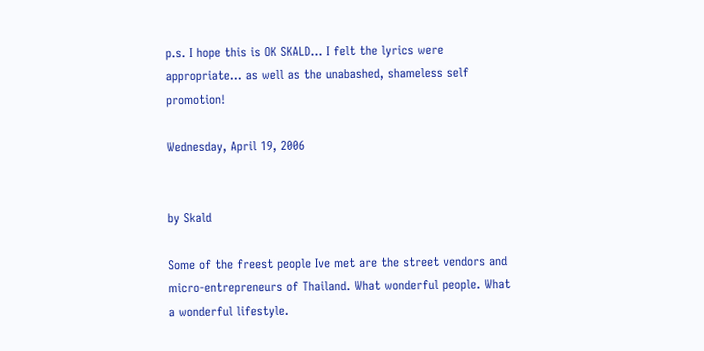p.s. I hope this is OK SKALD... I felt the lyrics were appropriate... as well as the unabashed, shameless self promotion!

Wednesday, April 19, 2006


by Skald

Some of the freest people Ive met are the street vendors and micro-entrepreneurs of Thailand. What wonderful people. What a wonderful lifestyle.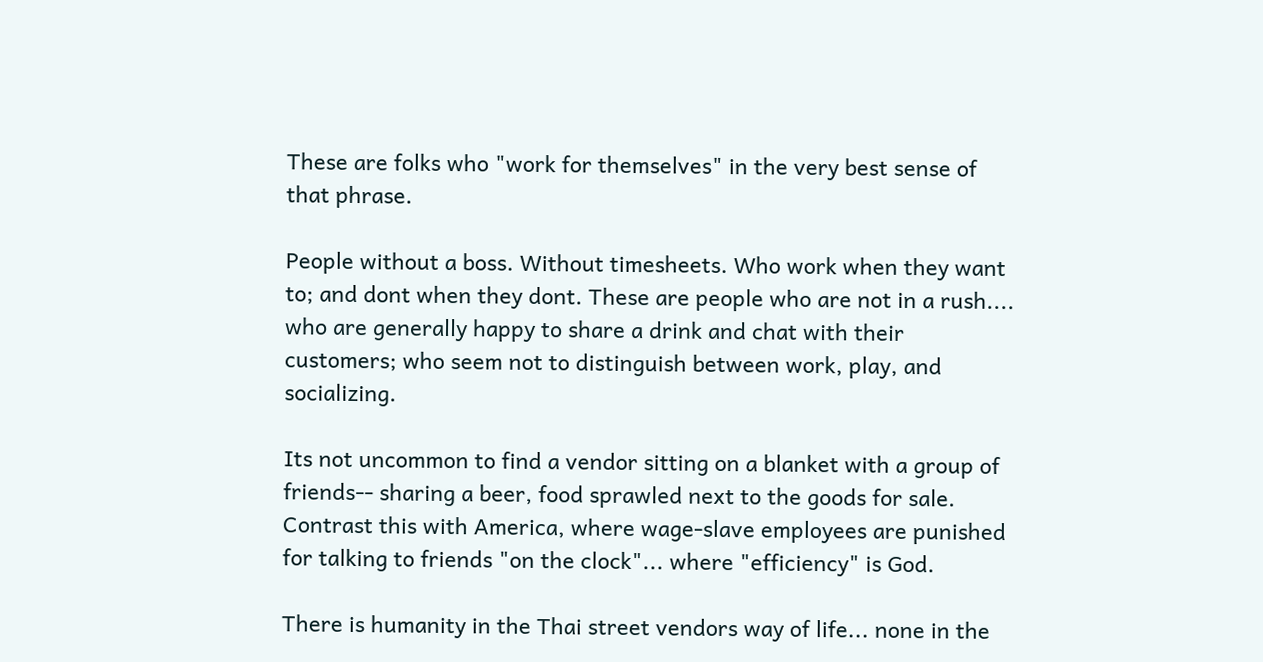These are folks who "work for themselves" in the very best sense of that phrase.

People without a boss. Without timesheets. Who work when they want to; and dont when they dont. These are people who are not in a rush.... who are generally happy to share a drink and chat with their customers; who seem not to distinguish between work, play, and socializing.

Its not uncommon to find a vendor sitting on a blanket with a group of friends-- sharing a beer, food sprawled next to the goods for sale. Contrast this with America, where wage-slave employees are punished for talking to friends "on the clock"... where "efficiency" is God.

There is humanity in the Thai street vendors way of life... none in the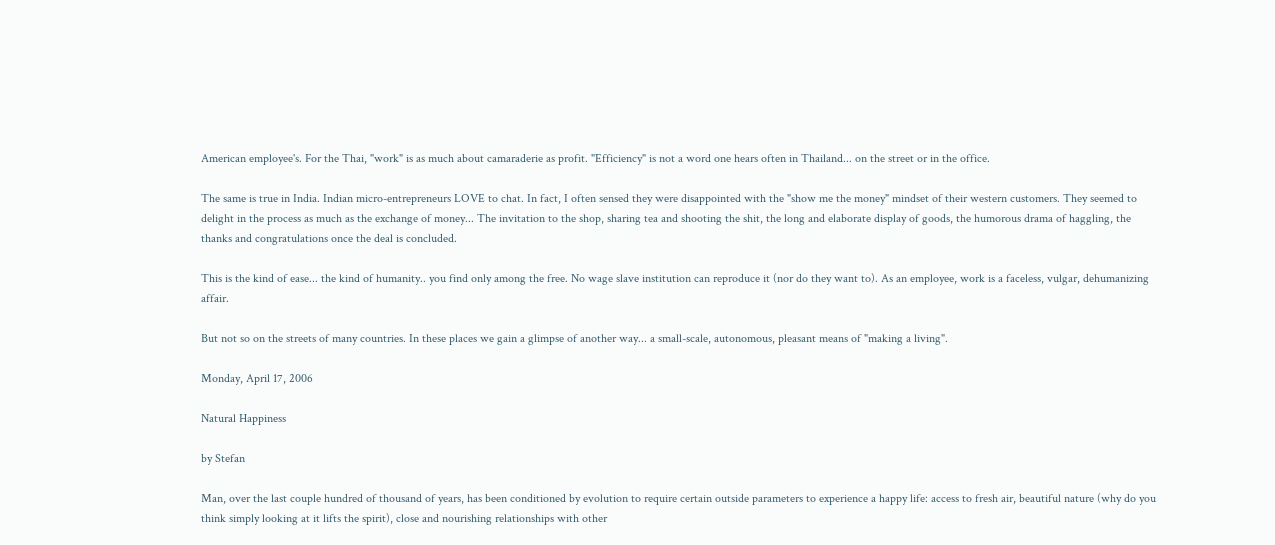American employee's. For the Thai, "work" is as much about camaraderie as profit. "Efficiency" is not a word one hears often in Thailand... on the street or in the office.

The same is true in India. Indian micro-entrepreneurs LOVE to chat. In fact, I often sensed they were disappointed with the "show me the money" mindset of their western customers. They seemed to delight in the process as much as the exchange of money... The invitation to the shop, sharing tea and shooting the shit, the long and elaborate display of goods, the humorous drama of haggling, the thanks and congratulations once the deal is concluded.

This is the kind of ease... the kind of humanity.. you find only among the free. No wage slave institution can reproduce it (nor do they want to). As an employee, work is a faceless, vulgar, dehumanizing affair.

But not so on the streets of many countries. In these places we gain a glimpse of another way... a small-scale, autonomous, pleasant means of "making a living".

Monday, April 17, 2006

Natural Happiness

by Stefan

Man, over the last couple hundred of thousand of years, has been conditioned by evolution to require certain outside parameters to experience a happy life: access to fresh air, beautiful nature (why do you think simply looking at it lifts the spirit), close and nourishing relationships with other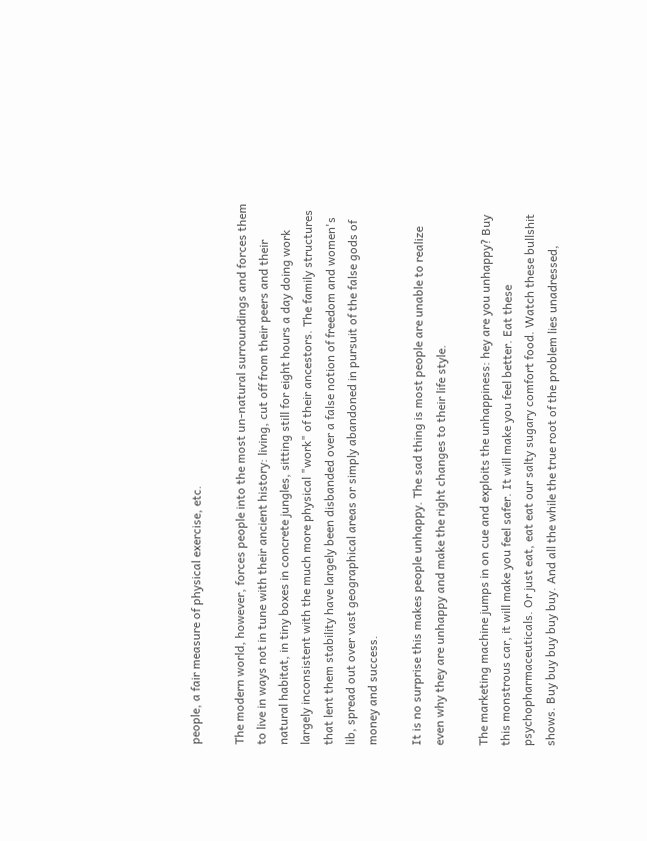people, a fair measure of physical exercise, etc.

The modern world, however, forces people into the most un-natural surroundings and forces them to live in ways not in tune with their ancient history: living, cut off from their peers and their natural habitat, in tiny boxes in concrete jungles, sitting still for eight hours a day doing work largely inconsistent with the much more physical "work" of their ancestors. The family structures that lent them stability have largely been disbanded over a false notion of freedom and women's lib, spread out over vast geographical areas or simply abandoned in pursuit of the false gods of money and success.

It is no surprise this makes people unhappy. The sad thing is most people are unable to realize even why they are unhappy and make the right changes to their life style.

The marketing machine jumps in on cue and exploits the unhappiness: hey are you unhappy? Buy this monstrous car, it will make you feel safer. It will make you feel better. Eat these psychopharmaceuticals. Or just eat, eat eat our salty sugary comfort food. Watch these bullshit shows. Buy buy buy buy buy. And all the while the true root of the problem lies unadressed,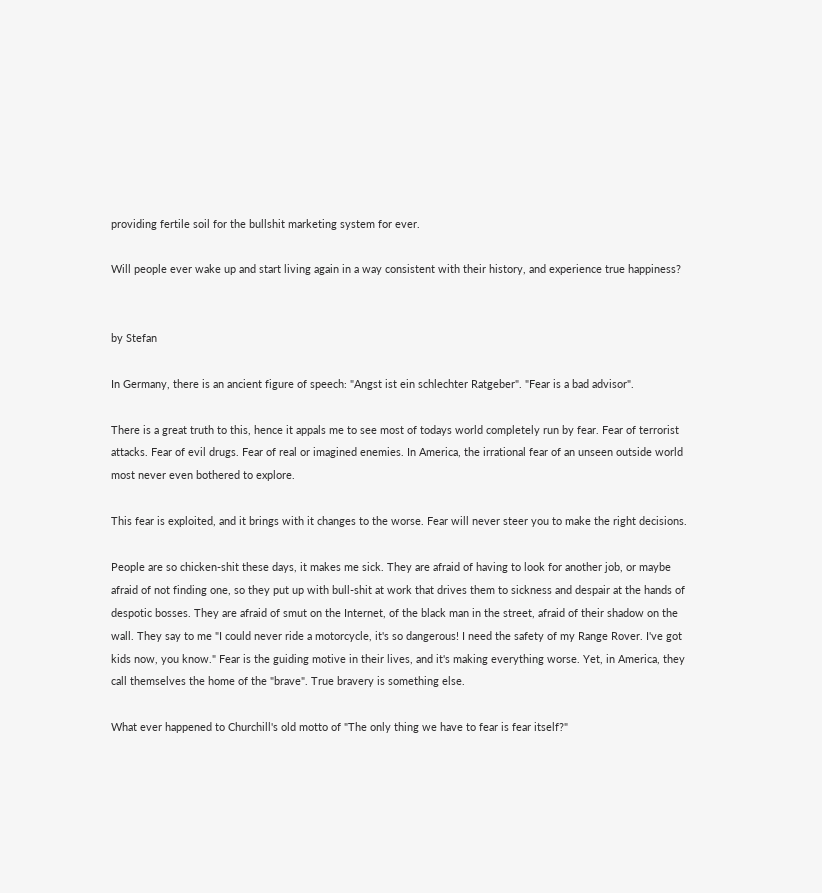providing fertile soil for the bullshit marketing system for ever.

Will people ever wake up and start living again in a way consistent with their history, and experience true happiness?


by Stefan

In Germany, there is an ancient figure of speech: "Angst ist ein schlechter Ratgeber". "Fear is a bad advisor".

There is a great truth to this, hence it appals me to see most of todays world completely run by fear. Fear of terrorist attacks. Fear of evil drugs. Fear of real or imagined enemies. In America, the irrational fear of an unseen outside world most never even bothered to explore.

This fear is exploited, and it brings with it changes to the worse. Fear will never steer you to make the right decisions.

People are so chicken-shit these days, it makes me sick. They are afraid of having to look for another job, or maybe afraid of not finding one, so they put up with bull-shit at work that drives them to sickness and despair at the hands of despotic bosses. They are afraid of smut on the Internet, of the black man in the street, afraid of their shadow on the wall. They say to me "I could never ride a motorcycle, it's so dangerous! I need the safety of my Range Rover. I've got kids now, you know." Fear is the guiding motive in their lives, and it's making everything worse. Yet, in America, they call themselves the home of the "brave". True bravery is something else.

What ever happened to Churchill's old motto of "The only thing we have to fear is fear itself?"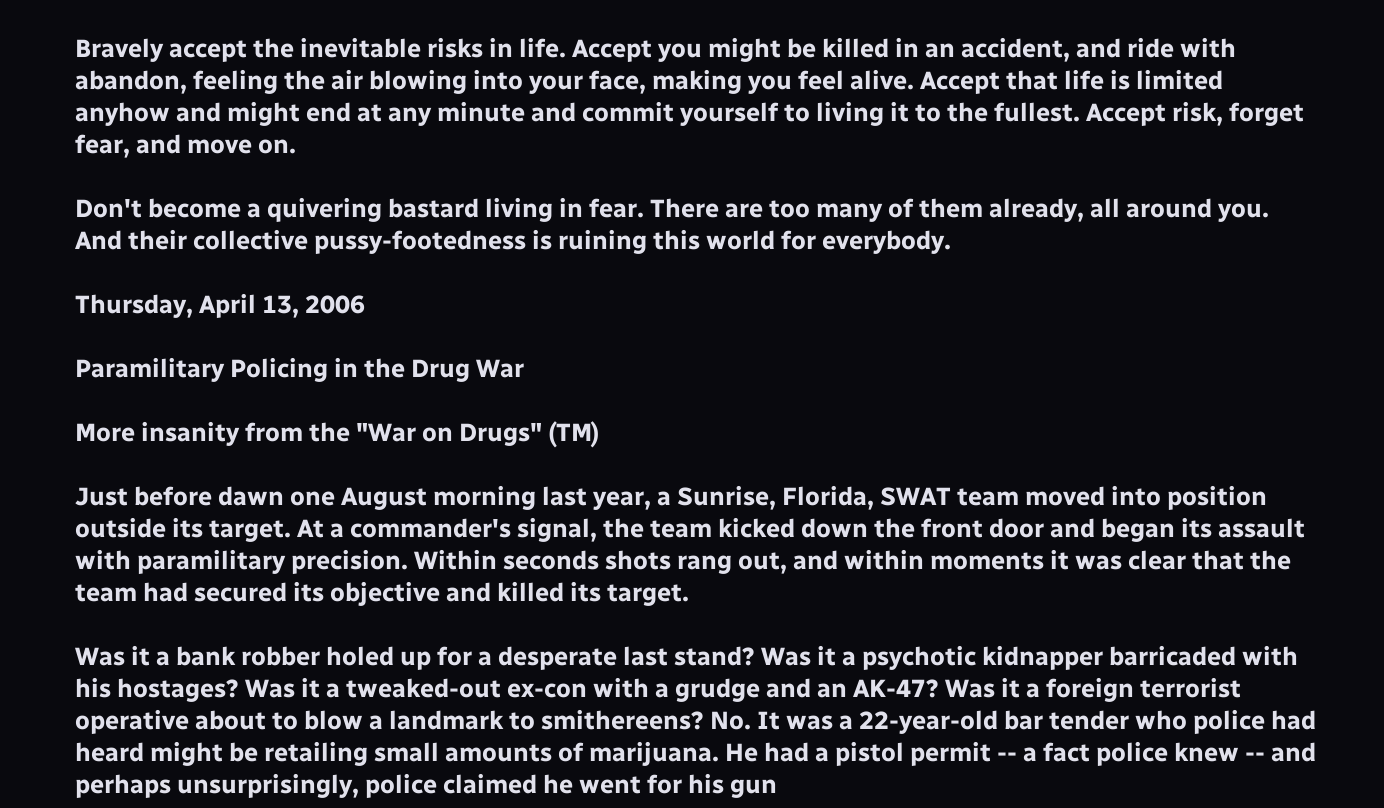Bravely accept the inevitable risks in life. Accept you might be killed in an accident, and ride with abandon, feeling the air blowing into your face, making you feel alive. Accept that life is limited anyhow and might end at any minute and commit yourself to living it to the fullest. Accept risk, forget fear, and move on.

Don't become a quivering bastard living in fear. There are too many of them already, all around you. And their collective pussy-footedness is ruining this world for everybody.

Thursday, April 13, 2006

Paramilitary Policing in the Drug War

More insanity from the "War on Drugs" (TM)

Just before dawn one August morning last year, a Sunrise, Florida, SWAT team moved into position outside its target. At a commander's signal, the team kicked down the front door and began its assault with paramilitary precision. Within seconds shots rang out, and within moments it was clear that the team had secured its objective and killed its target.

Was it a bank robber holed up for a desperate last stand? Was it a psychotic kidnapper barricaded with his hostages? Was it a tweaked-out ex-con with a grudge and an AK-47? Was it a foreign terrorist operative about to blow a landmark to smithereens? No. It was a 22-year-old bar tender who police had heard might be retailing small amounts of marijuana. He had a pistol permit -- a fact police knew -- and perhaps unsurprisingly, police claimed he went for his gun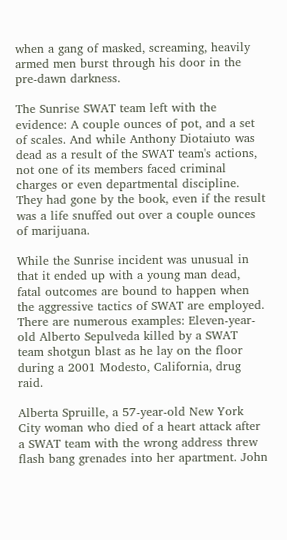when a gang of masked, screaming, heavily armed men burst through his door in the pre-dawn darkness.

The Sunrise SWAT team left with the evidence: A couple ounces of pot, and a set of scales. And while Anthony Diotaiuto was dead as a result of the SWAT team's actions, not one of its members faced criminal charges or even departmental discipline. They had gone by the book, even if the result was a life snuffed out over a couple ounces of marijuana.

While the Sunrise incident was unusual in that it ended up with a young man dead, fatal outcomes are bound to happen when the aggressive tactics of SWAT are employed. There are numerous examples: Eleven-year-old Alberto Sepulveda killed by a SWAT team shotgun blast as he lay on the floor during a 2001 Modesto, California, drug raid.

Alberta Spruille, a 57-year-old New York City woman who died of a heart attack after a SWAT team with the wrong address threw flash bang grenades into her apartment. John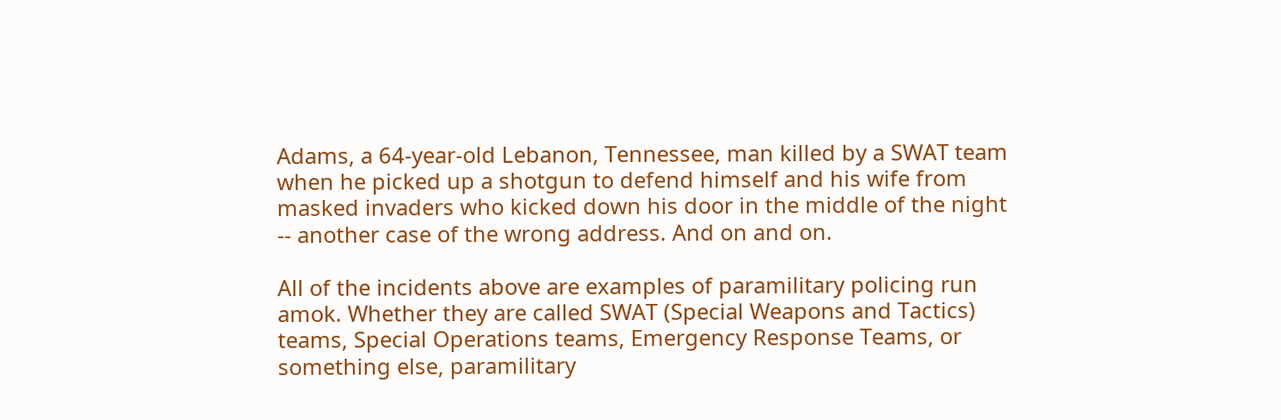Adams, a 64-year-old Lebanon, Tennessee, man killed by a SWAT team when he picked up a shotgun to defend himself and his wife from masked invaders who kicked down his door in the middle of the night -- another case of the wrong address. And on and on.

All of the incidents above are examples of paramilitary policing run amok. Whether they are called SWAT (Special Weapons and Tactics) teams, Special Operations teams, Emergency Response Teams, or something else, paramilitary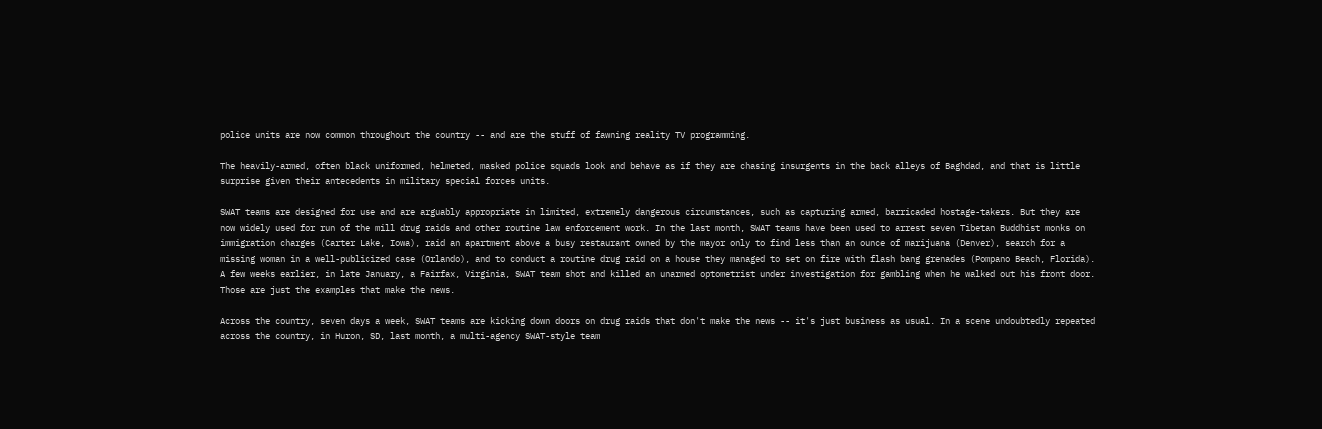police units are now common throughout the country -- and are the stuff of fawning reality TV programming.

The heavily-armed, often black uniformed, helmeted, masked police squads look and behave as if they are chasing insurgents in the back alleys of Baghdad, and that is little surprise given their antecedents in military special forces units.

SWAT teams are designed for use and are arguably appropriate in limited, extremely dangerous circumstances, such as capturing armed, barricaded hostage-takers. But they are now widely used for run of the mill drug raids and other routine law enforcement work. In the last month, SWAT teams have been used to arrest seven Tibetan Buddhist monks on immigration charges (Carter Lake, Iowa), raid an apartment above a busy restaurant owned by the mayor only to find less than an ounce of marijuana (Denver), search for a missing woman in a well-publicized case (Orlando), and to conduct a routine drug raid on a house they managed to set on fire with flash bang grenades (Pompano Beach, Florida). A few weeks earlier, in late January, a Fairfax, Virginia, SWAT team shot and killed an unarmed optometrist under investigation for gambling when he walked out his front door. Those are just the examples that make the news.

Across the country, seven days a week, SWAT teams are kicking down doors on drug raids that don't make the news -- it's just business as usual. In a scene undoubtedly repeated across the country, in Huron, SD, last month, a multi-agency SWAT-style team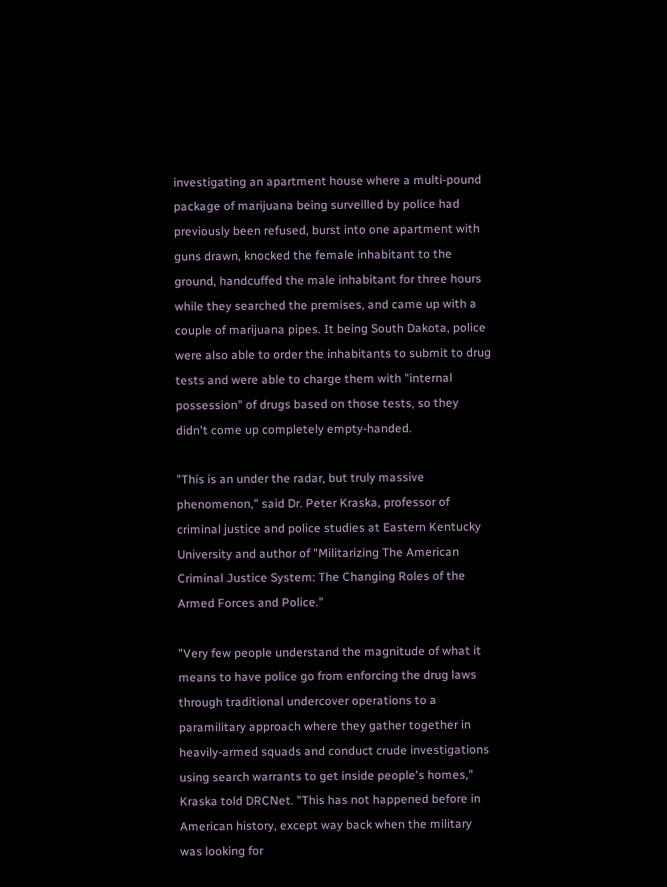investigating an apartment house where a multi-pound package of marijuana being surveilled by police had previously been refused, burst into one apartment with guns drawn, knocked the female inhabitant to the ground, handcuffed the male inhabitant for three hours while they searched the premises, and came up with a couple of marijuana pipes. It being South Dakota, police were also able to order the inhabitants to submit to drug tests and were able to charge them with "internal possession" of drugs based on those tests, so they didn't come up completely empty-handed.

"This is an under the radar, but truly massive phenomenon," said Dr. Peter Kraska, professor of criminal justice and police studies at Eastern Kentucky University and author of "Militarizing The American Criminal Justice System: The Changing Roles of the Armed Forces and Police."

"Very few people understand the magnitude of what it means to have police go from enforcing the drug laws through traditional undercover operations to a paramilitary approach where they gather together in heavily-armed squads and conduct crude investigations using search warrants to get inside people's homes," Kraska told DRCNet. "This has not happened before in American history, except way back when the military was looking for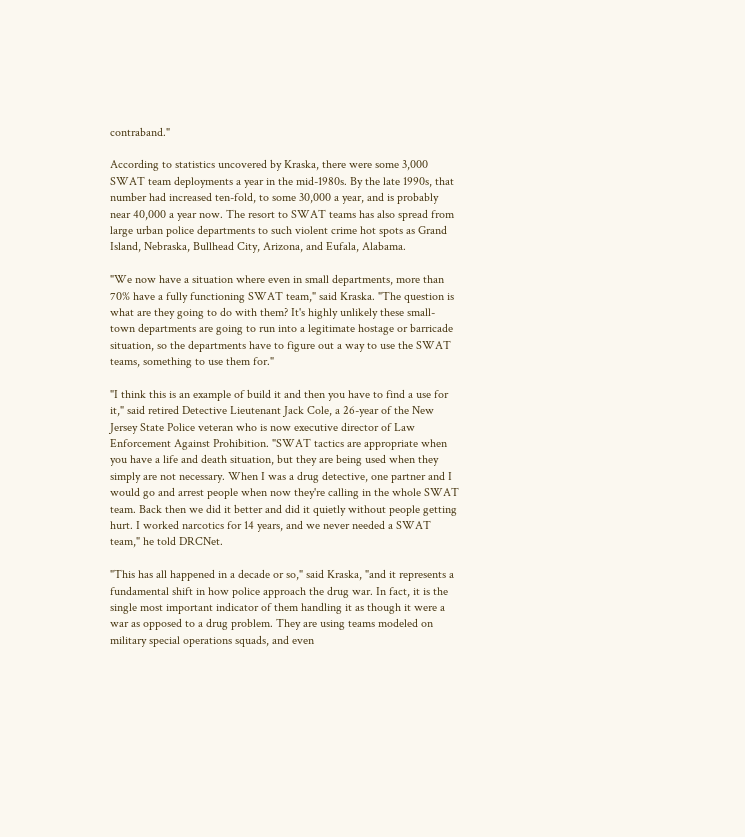contraband."

According to statistics uncovered by Kraska, there were some 3,000 SWAT team deployments a year in the mid-1980s. By the late 1990s, that number had increased ten-fold, to some 30,000 a year, and is probably near 40,000 a year now. The resort to SWAT teams has also spread from large urban police departments to such violent crime hot spots as Grand Island, Nebraska, Bullhead City, Arizona, and Eufala, Alabama.

"We now have a situation where even in small departments, more than 70% have a fully functioning SWAT team," said Kraska. "The question is what are they going to do with them? It's highly unlikely these small-town departments are going to run into a legitimate hostage or barricade situation, so the departments have to figure out a way to use the SWAT teams, something to use them for."

"I think this is an example of build it and then you have to find a use for it," said retired Detective Lieutenant Jack Cole, a 26-year of the New Jersey State Police veteran who is now executive director of Law Enforcement Against Prohibition. "SWAT tactics are appropriate when you have a life and death situation, but they are being used when they simply are not necessary. When I was a drug detective, one partner and I would go and arrest people when now they're calling in the whole SWAT team. Back then we did it better and did it quietly without people getting hurt. I worked narcotics for 14 years, and we never needed a SWAT team," he told DRCNet.

"This has all happened in a decade or so," said Kraska, "and it represents a fundamental shift in how police approach the drug war. In fact, it is the single most important indicator of them handling it as though it were a war as opposed to a drug problem. They are using teams modeled on military special operations squads, and even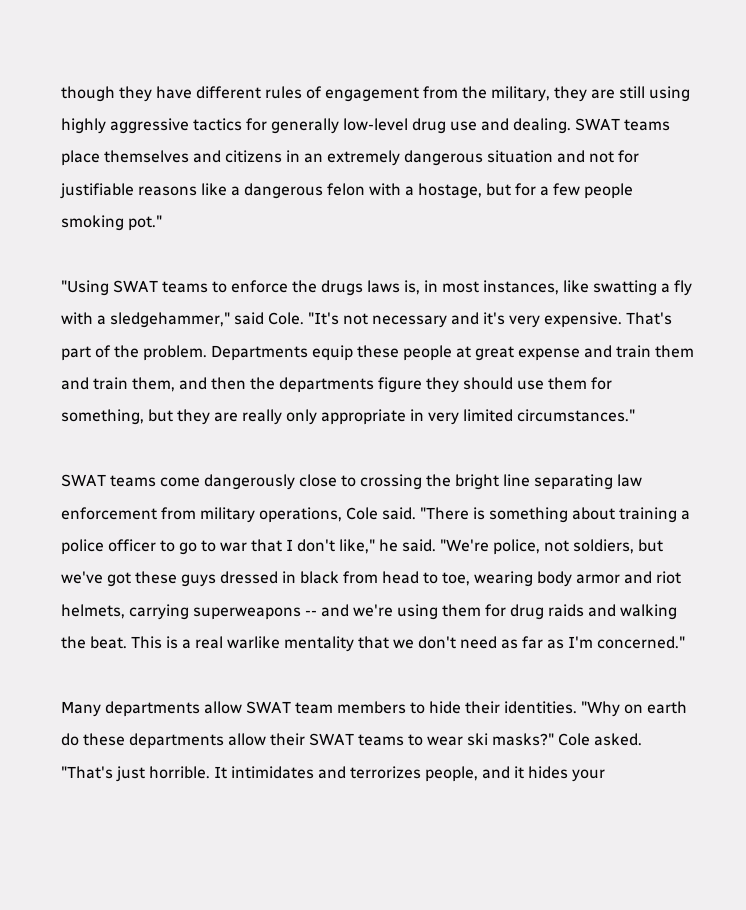though they have different rules of engagement from the military, they are still using highly aggressive tactics for generally low-level drug use and dealing. SWAT teams place themselves and citizens in an extremely dangerous situation and not for justifiable reasons like a dangerous felon with a hostage, but for a few people smoking pot."

"Using SWAT teams to enforce the drugs laws is, in most instances, like swatting a fly with a sledgehammer," said Cole. "It's not necessary and it's very expensive. That's part of the problem. Departments equip these people at great expense and train them and train them, and then the departments figure they should use them for something, but they are really only appropriate in very limited circumstances."

SWAT teams come dangerously close to crossing the bright line separating law enforcement from military operations, Cole said. "There is something about training a police officer to go to war that I don't like," he said. "We're police, not soldiers, but we've got these guys dressed in black from head to toe, wearing body armor and riot helmets, carrying superweapons -- and we're using them for drug raids and walking the beat. This is a real warlike mentality that we don't need as far as I'm concerned."

Many departments allow SWAT team members to hide their identities. "Why on earth do these departments allow their SWAT teams to wear ski masks?" Cole asked. "That's just horrible. It intimidates and terrorizes people, and it hides your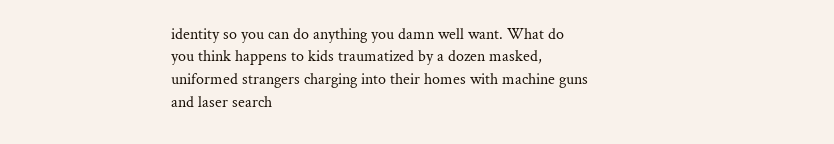identity so you can do anything you damn well want. What do you think happens to kids traumatized by a dozen masked, uniformed strangers charging into their homes with machine guns and laser search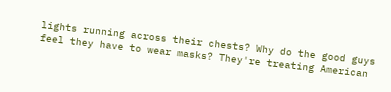lights running across their chests? Why do the good guys feel they have to wear masks? They're treating American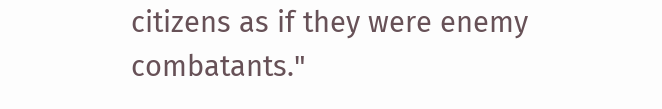citizens as if they were enemy combatants."